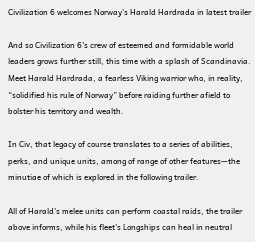Civilization 6 welcomes Norway’s Harald Hardrada in latest trailer

And so Civilization 6’s crew of esteemed and formidable world leaders grows further still, this time with a splash of Scandinavia. Meet Harald Hardrada, a fearless Viking warrior who, in reality, “solidified his rule of Norway” before raiding further afield to bolster his territory and wealth.

In Civ, that legacy of course translates to a series of abilities, perks, and unique units, among of range of other features—the minutiae of which is explored in the following trailer.

All of Harald’s melee units can perform coastal raids, the trailer above informs, while his fleet’s Longships can heal in neutral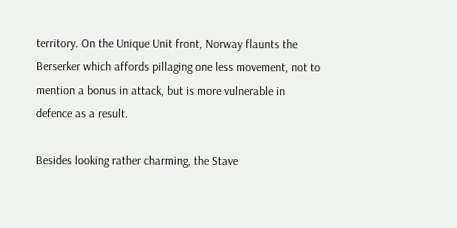territory. On the Unique Unit front, Norway flaunts the Berserker which affords pillaging one less movement, not to mention a bonus in attack, but is more vulnerable in defence as a result.

Besides looking rather charming, the Stave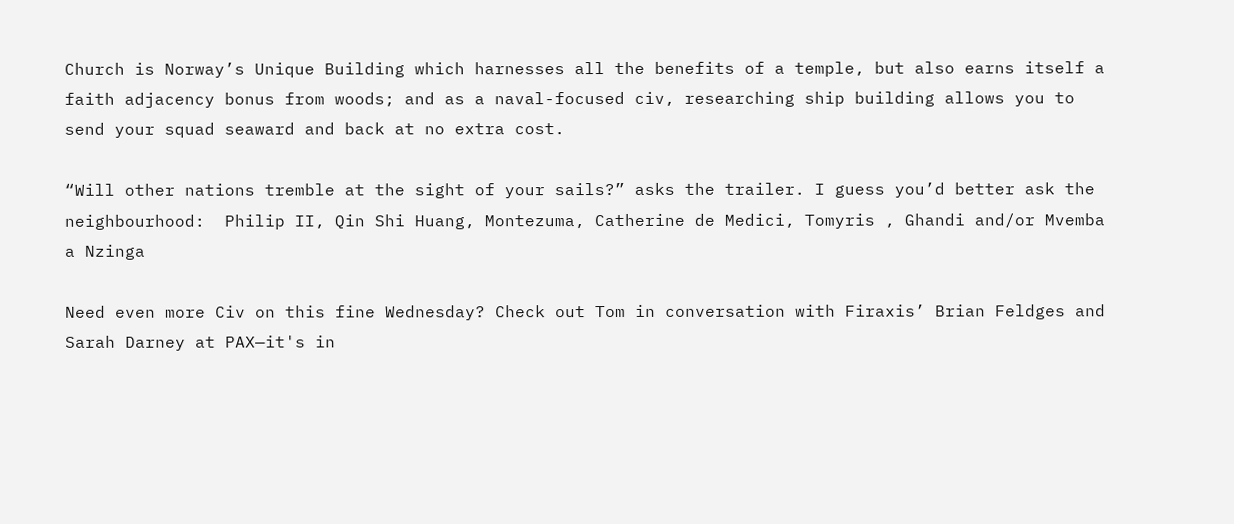Church is Norway’s Unique Building which harnesses all the benefits of a temple, but also earns itself a faith adjacency bonus from woods; and as a naval-focused civ, researching ship building allows you to send your squad seaward and back at no extra cost.

“Will other nations tremble at the sight of your sails?” asks the trailer. I guess you’d better ask the neighbourhood:  Philip II, Qin Shi Huang, Montezuma, Catherine de Medici, Tomyris , Ghandi and/or Mvemba a Nzinga

Need even more Civ on this fine Wednesday? Check out Tom in conversation with Firaxis’ Brian Feldges and Sarah Darney at PAX—it's in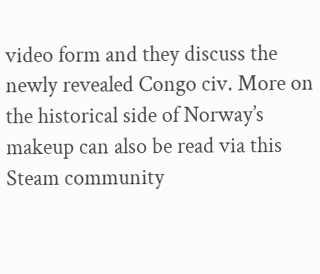video form and they discuss the newly revealed Congo civ. More on the historical side of Norway’s makeup can also be read via this Steam community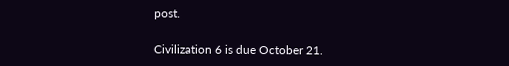post.

Civilization 6 is due October 21.